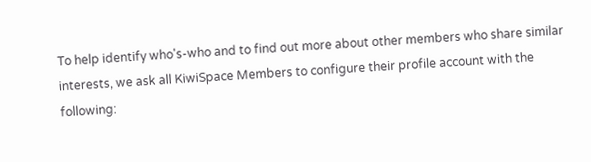To help identify who's-who and to find out more about other members who share similar interests, we ask all KiwiSpace Members to configure their profile account with the following: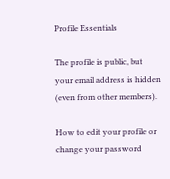Profile Essentials

The profile is public, but your email address is hidden (even from other members).

How to edit your profile or change your password